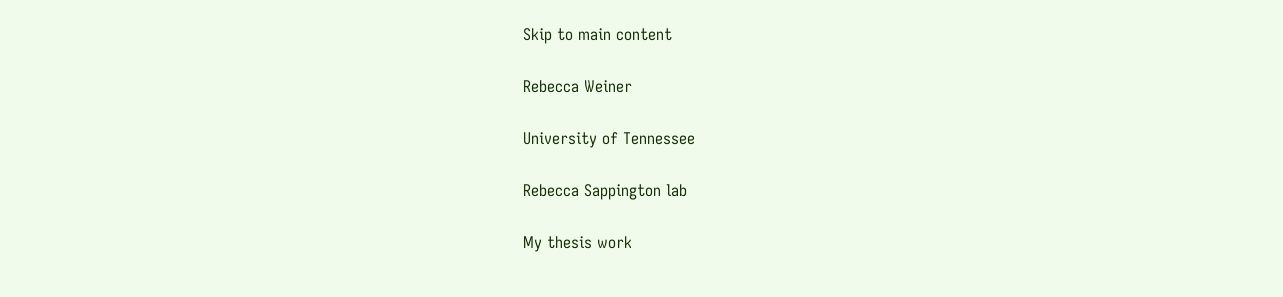Skip to main content

Rebecca Weiner

University of Tennessee

Rebecca Sappington lab

My thesis work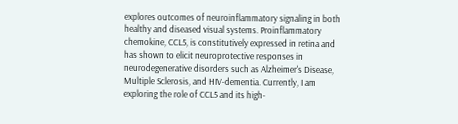explores outcomes of neuroinflammatory signaling in both healthy and diseased visual systems. Proinflammatory chemokine, CCL5, is constitutively expressed in retina and has shown to elicit neuroprotective responses in neurodegenerative disorders such as Alzheimer's Disease, Multiple Sclerosis, and HIV-dementia. Currently, I am exploring the role of CCL5 and its high-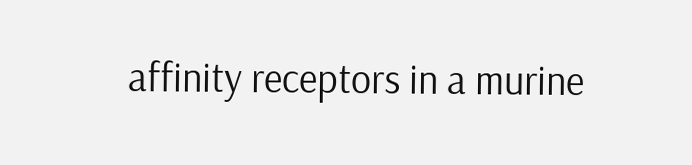affinity receptors in a murine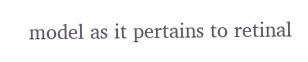model as it pertains to retinal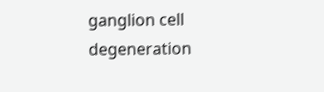ganglion cell degeneration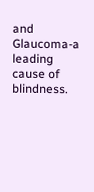and Glaucoma-a leading cause of blindness.